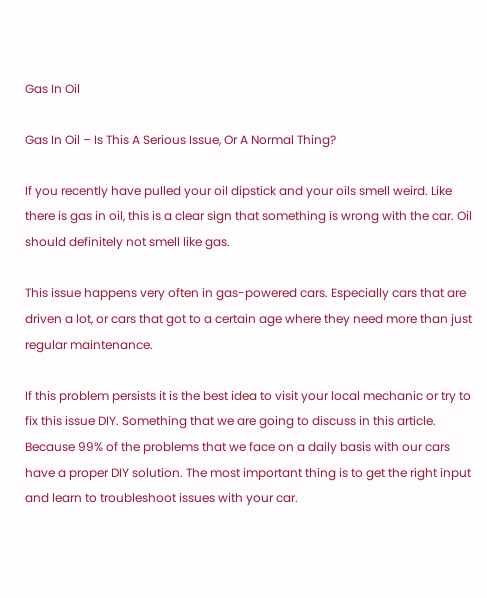Gas In Oil

Gas In Oil – Is This A Serious Issue, Or A Normal Thing?

If you recently have pulled your oil dipstick and your oils smell weird. Like there is gas in oil, this is a clear sign that something is wrong with the car. Oil should definitely not smell like gas.

This issue happens very often in gas-powered cars. Especially cars that are driven a lot, or cars that got to a certain age where they need more than just regular maintenance.

If this problem persists it is the best idea to visit your local mechanic or try to fix this issue DIY. Something that we are going to discuss in this article. Because 99% of the problems that we face on a daily basis with our cars have a proper DIY solution. The most important thing is to get the right input and learn to troubleshoot issues with your car.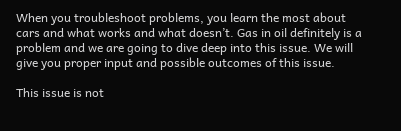When you troubleshoot problems, you learn the most about cars and what works and what doesn’t. Gas in oil definitely is a problem and we are going to dive deep into this issue. We will give you proper input and possible outcomes of this issue.

This issue is not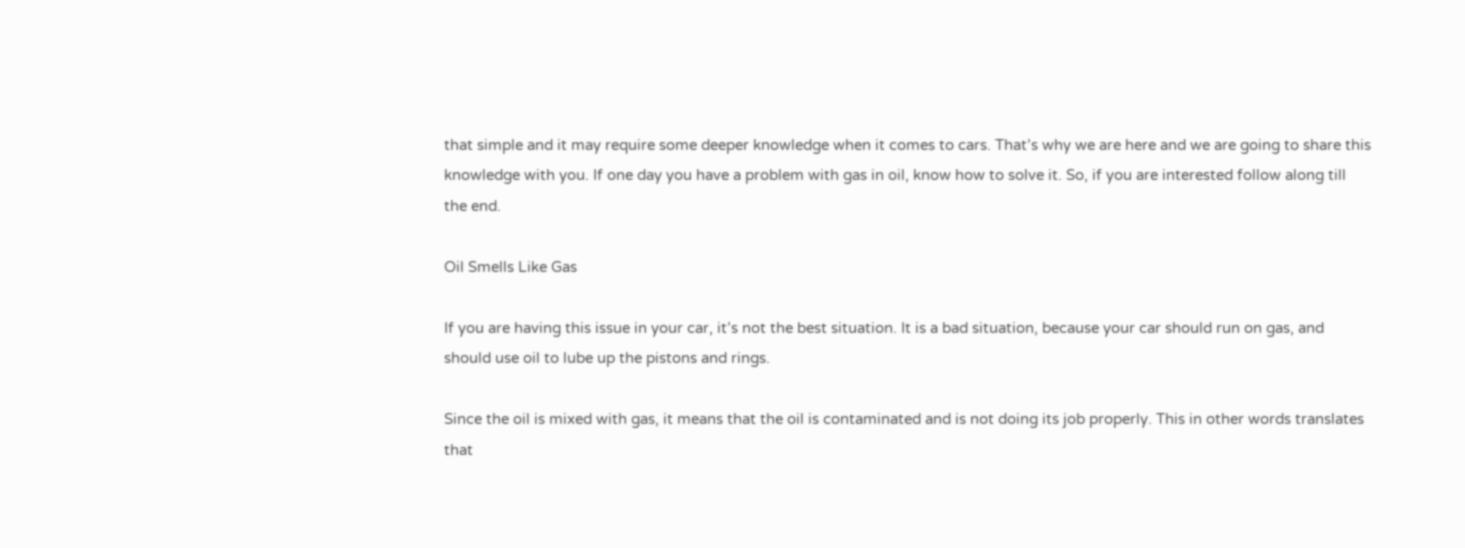that simple and it may require some deeper knowledge when it comes to cars. That’s why we are here and we are going to share this knowledge with you. If one day you have a problem with gas in oil, know how to solve it. So, if you are interested follow along till the end.

Oil Smells Like Gas

If you are having this issue in your car, it’s not the best situation. It is a bad situation, because your car should run on gas, and should use oil to lube up the pistons and rings.

Since the oil is mixed with gas, it means that the oil is contaminated and is not doing its job properly. This in other words translates that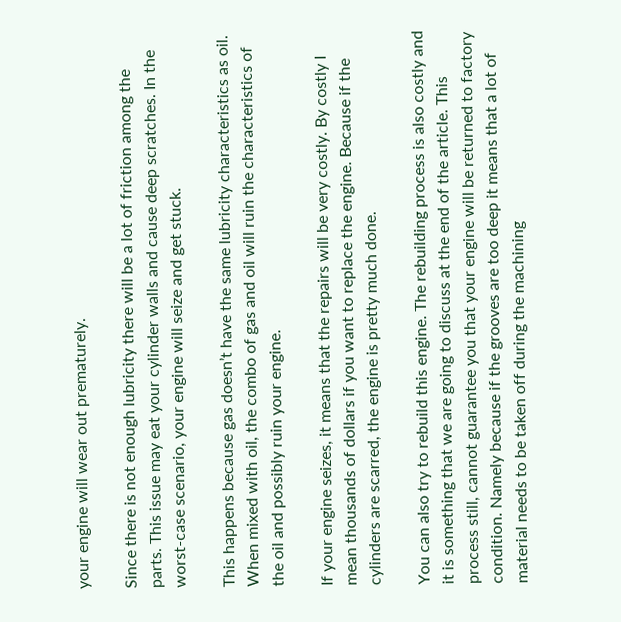your engine will wear out prematurely.

Since there is not enough lubricity there will be a lot of friction among the parts. This issue may eat your cylinder walls and cause deep scratches. In the worst-case scenario, your engine will seize and get stuck.

This happens because gas doesn’t have the same lubricity characteristics as oil. When mixed with oil, the combo of gas and oil will ruin the characteristics of the oil and possibly ruin your engine.

If your engine seizes, it means that the repairs will be very costly. By costly I mean thousands of dollars if you want to replace the engine. Because if the cylinders are scarred, the engine is pretty much done.

You can also try to rebuild this engine. The rebuilding process is also costly and it is something that we are going to discuss at the end of the article. This process still, cannot guarantee you that your engine will be returned to factory condition. Namely because if the grooves are too deep it means that a lot of material needs to be taken off during the machining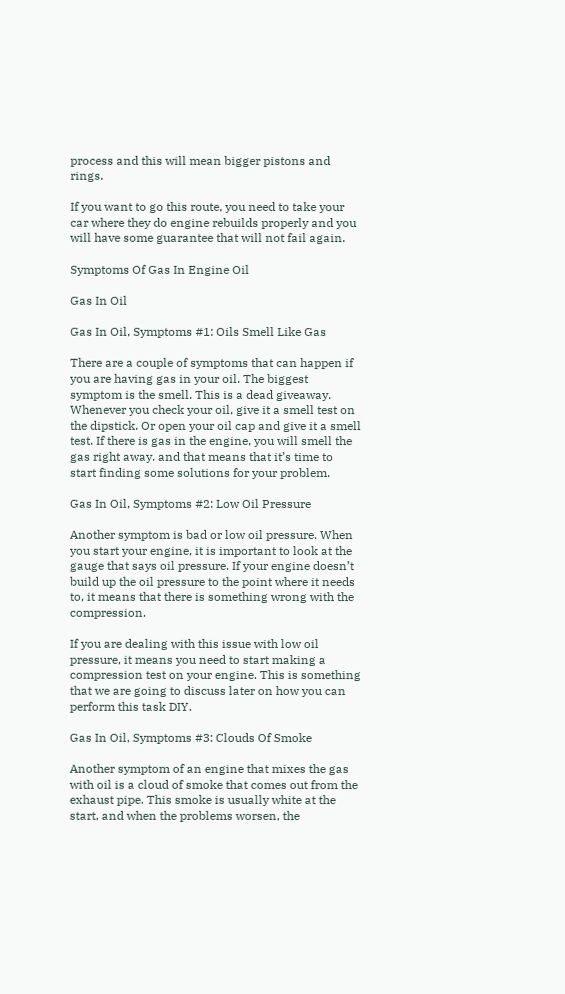process and this will mean bigger pistons and rings.

If you want to go this route, you need to take your car where they do engine rebuilds properly and you will have some guarantee that will not fail again.

Symptoms Of Gas In Engine Oil

Gas In Oil

Gas In Oil, Symptoms #1: Oils Smell Like Gas

There are a couple of symptoms that can happen if you are having gas in your oil. The biggest symptom is the smell. This is a dead giveaway. Whenever you check your oil, give it a smell test on the dipstick. Or open your oil cap and give it a smell test. If there is gas in the engine, you will smell the gas right away. and that means that it’s time to start finding some solutions for your problem.

Gas In Oil, Symptoms #2: Low Oil Pressure

Another symptom is bad or low oil pressure. When you start your engine, it is important to look at the gauge that says oil pressure. If your engine doesn’t build up the oil pressure to the point where it needs to, it means that there is something wrong with the compression.

If you are dealing with this issue with low oil pressure, it means you need to start making a compression test on your engine. This is something that we are going to discuss later on how you can perform this task DIY.

Gas In Oil, Symptoms #3: Clouds Of Smoke

Another symptom of an engine that mixes the gas with oil is a cloud of smoke that comes out from the exhaust pipe. This smoke is usually white at the start, and when the problems worsen, the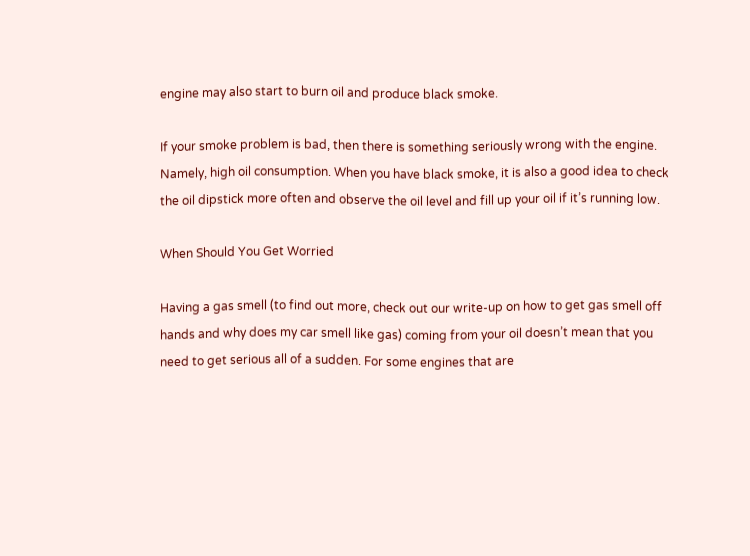engine may also start to burn oil and produce black smoke.

If your smoke problem is bad, then there is something seriously wrong with the engine. Namely, high oil consumption. When you have black smoke, it is also a good idea to check the oil dipstick more often and observe the oil level and fill up your oil if it’s running low.

When Should You Get Worried

Having a gas smell (to find out more, check out our write-up on how to get gas smell off hands and why does my car smell like gas) coming from your oil doesn’t mean that you need to get serious all of a sudden. For some engines that are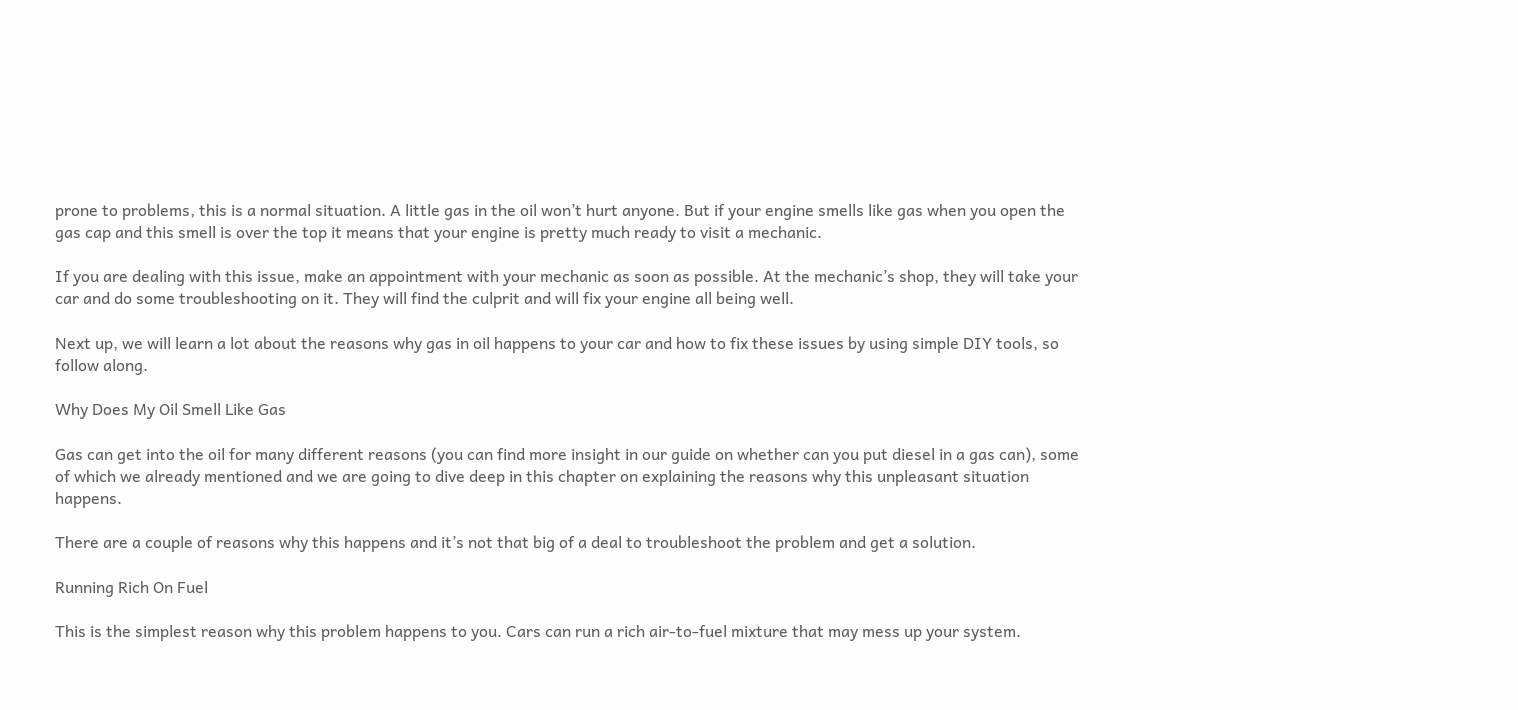prone to problems, this is a normal situation. A little gas in the oil won’t hurt anyone. But if your engine smells like gas when you open the gas cap and this smell is over the top it means that your engine is pretty much ready to visit a mechanic.

If you are dealing with this issue, make an appointment with your mechanic as soon as possible. At the mechanic’s shop, they will take your car and do some troubleshooting on it. They will find the culprit and will fix your engine all being well.

Next up, we will learn a lot about the reasons why gas in oil happens to your car and how to fix these issues by using simple DIY tools, so follow along.

Why Does My Oil Smell Like Gas

Gas can get into the oil for many different reasons (you can find more insight in our guide on whether can you put diesel in a gas can), some of which we already mentioned and we are going to dive deep in this chapter on explaining the reasons why this unpleasant situation happens.

There are a couple of reasons why this happens and it’s not that big of a deal to troubleshoot the problem and get a solution.

Running Rich On Fuel

This is the simplest reason why this problem happens to you. Cars can run a rich air-to-fuel mixture that may mess up your system.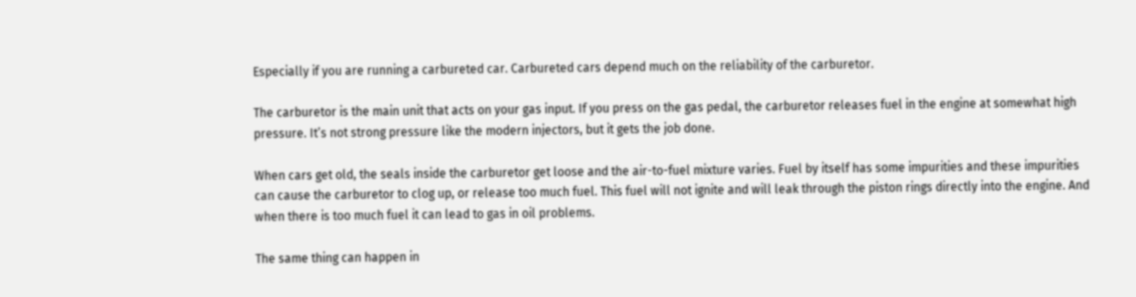Especially if you are running a carbureted car. Carbureted cars depend much on the reliability of the carburetor.

The carburetor is the main unit that acts on your gas input. If you press on the gas pedal, the carburetor releases fuel in the engine at somewhat high pressure. It’s not strong pressure like the modern injectors, but it gets the job done.

When cars get old, the seals inside the carburetor get loose and the air-to-fuel mixture varies. Fuel by itself has some impurities and these impurities can cause the carburetor to clog up, or release too much fuel. This fuel will not ignite and will leak through the piston rings directly into the engine. And when there is too much fuel it can lead to gas in oil problems.

The same thing can happen in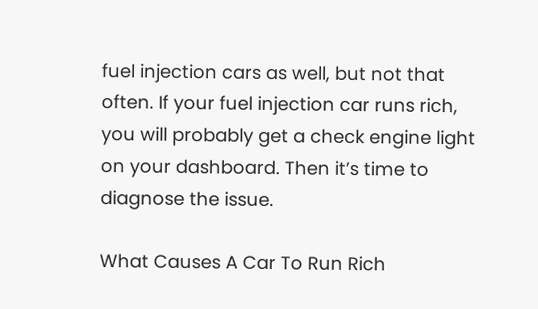fuel injection cars as well, but not that often. If your fuel injection car runs rich, you will probably get a check engine light on your dashboard. Then it’s time to diagnose the issue.

What Causes A Car To Run Rich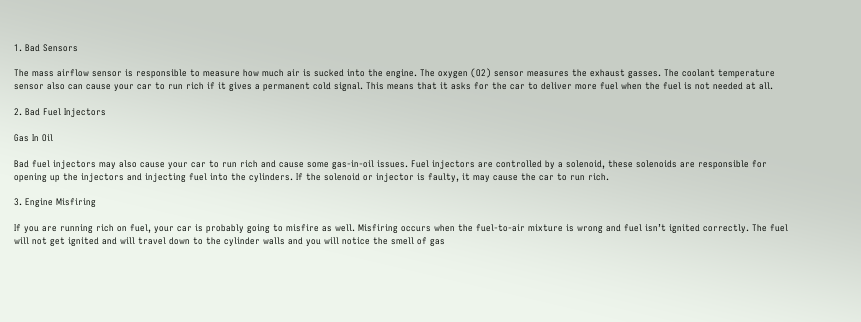1. Bad Sensors

The mass airflow sensor is responsible to measure how much air is sucked into the engine. The oxygen (O2) sensor measures the exhaust gasses. The coolant temperature sensor also can cause your car to run rich if it gives a permanent cold signal. This means that it asks for the car to deliver more fuel when the fuel is not needed at all.

2. Bad Fuel Injectors

Gas In Oil

Bad fuel injectors may also cause your car to run rich and cause some gas-in-oil issues. Fuel injectors are controlled by a solenoid, these solenoids are responsible for opening up the injectors and injecting fuel into the cylinders. If the solenoid or injector is faulty, it may cause the car to run rich.

3. Engine Misfiring

If you are running rich on fuel, your car is probably going to misfire as well. Misfiring occurs when the fuel-to-air mixture is wrong and fuel isn’t ignited correctly. The fuel will not get ignited and will travel down to the cylinder walls and you will notice the smell of gas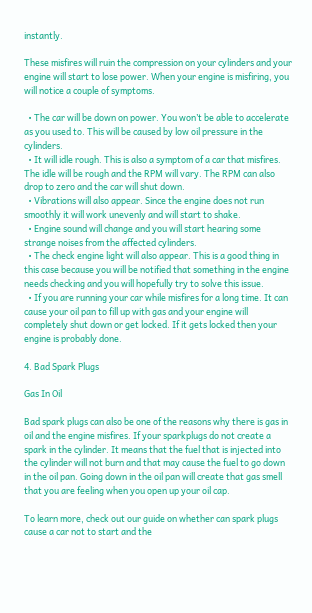instantly.

These misfires will ruin the compression on your cylinders and your engine will start to lose power. When your engine is misfiring, you will notice a couple of symptoms.

  • The car will be down on power. You won’t be able to accelerate as you used to. This will be caused by low oil pressure in the cylinders.
  • It will idle rough. This is also a symptom of a car that misfires. The idle will be rough and the RPM will vary. The RPM can also drop to zero and the car will shut down.
  • Vibrations will also appear. Since the engine does not run smoothly it will work unevenly and will start to shake.
  • Engine sound will change and you will start hearing some strange noises from the affected cylinders.
  • The check engine light will also appear. This is a good thing in this case because you will be notified that something in the engine needs checking and you will hopefully try to solve this issue.
  • If you are running your car while misfires for a long time. It can cause your oil pan to fill up with gas and your engine will completely shut down or get locked. If it gets locked then your engine is probably done.

4. Bad Spark Plugs

Gas In Oil

Bad spark plugs can also be one of the reasons why there is gas in oil and the engine misfires. If your sparkplugs do not create a spark in the cylinder. It means that the fuel that is injected into the cylinder will not burn and that may cause the fuel to go down in the oil pan. Going down in the oil pan will create that gas smell that you are feeling when you open up your oil cap.

To learn more, check out our guide on whether can spark plugs cause a car not to start and the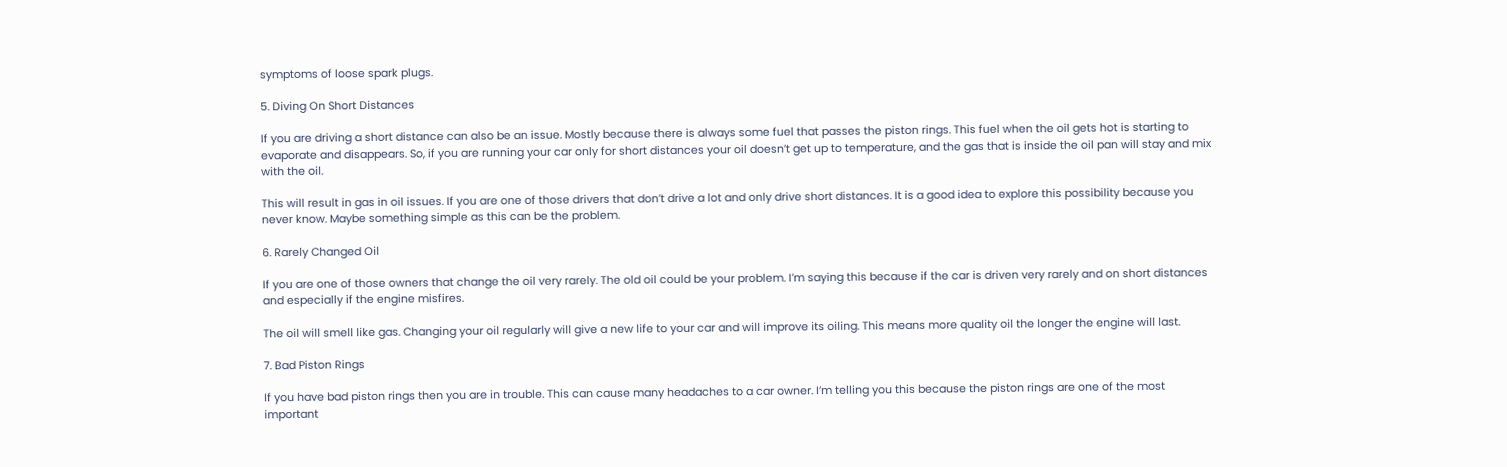symptoms of loose spark plugs.

5. Diving On Short Distances

If you are driving a short distance can also be an issue. Mostly because there is always some fuel that passes the piston rings. This fuel when the oil gets hot is starting to evaporate and disappears. So, if you are running your car only for short distances your oil doesn’t get up to temperature, and the gas that is inside the oil pan will stay and mix with the oil.

This will result in gas in oil issues. If you are one of those drivers that don’t drive a lot and only drive short distances. It is a good idea to explore this possibility because you never know. Maybe something simple as this can be the problem.

6. Rarely Changed Oil

If you are one of those owners that change the oil very rarely. The old oil could be your problem. I’m saying this because if the car is driven very rarely and on short distances and especially if the engine misfires.

The oil will smell like gas. Changing your oil regularly will give a new life to your car and will improve its oiling. This means more quality oil the longer the engine will last.

7. Bad Piston Rings

If you have bad piston rings then you are in trouble. This can cause many headaches to a car owner. I’m telling you this because the piston rings are one of the most important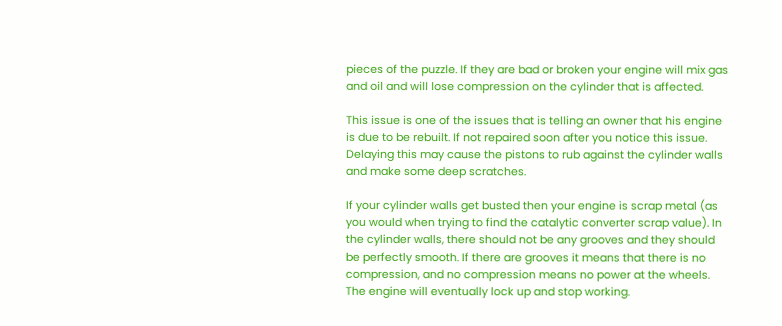pieces of the puzzle. If they are bad or broken your engine will mix gas and oil and will lose compression on the cylinder that is affected.

This issue is one of the issues that is telling an owner that his engine is due to be rebuilt. If not repaired soon after you notice this issue. Delaying this may cause the pistons to rub against the cylinder walls and make some deep scratches.

If your cylinder walls get busted then your engine is scrap metal (as you would when trying to find the catalytic converter scrap value). In the cylinder walls, there should not be any grooves and they should be perfectly smooth. If there are grooves it means that there is no compression, and no compression means no power at the wheels. The engine will eventually lock up and stop working.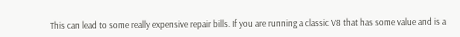This can lead to some really expensive repair bills. If you are running a classic V8 that has some value and is a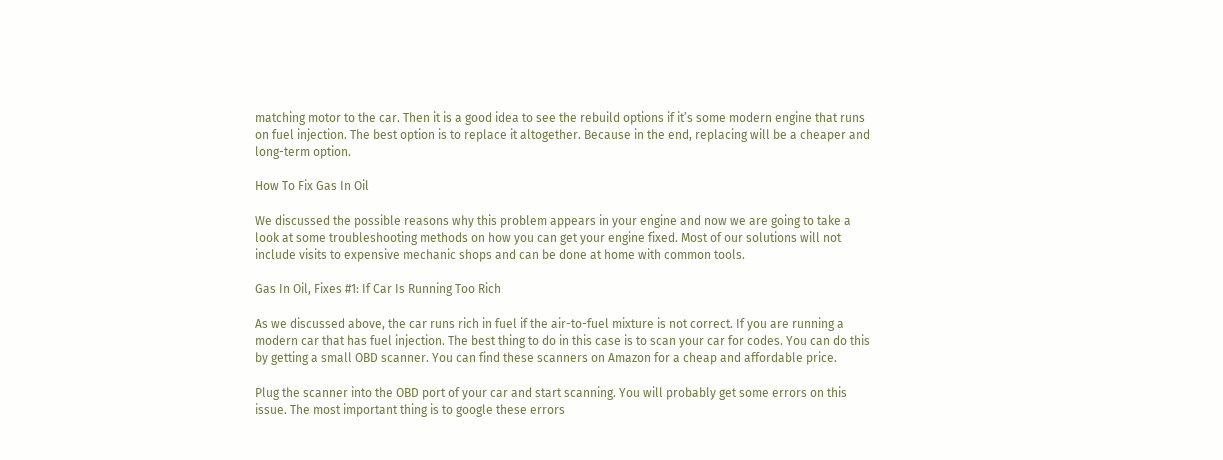matching motor to the car. Then it is a good idea to see the rebuild options if it’s some modern engine that runs on fuel injection. The best option is to replace it altogether. Because in the end, replacing will be a cheaper and long-term option.

How To Fix Gas In Oil

We discussed the possible reasons why this problem appears in your engine and now we are going to take a look at some troubleshooting methods on how you can get your engine fixed. Most of our solutions will not include visits to expensive mechanic shops and can be done at home with common tools.

Gas In Oil, Fixes #1: If Car Is Running Too Rich

As we discussed above, the car runs rich in fuel if the air-to-fuel mixture is not correct. If you are running a modern car that has fuel injection. The best thing to do in this case is to scan your car for codes. You can do this by getting a small OBD scanner. You can find these scanners on Amazon for a cheap and affordable price.

Plug the scanner into the OBD port of your car and start scanning. You will probably get some errors on this issue. The most important thing is to google these errors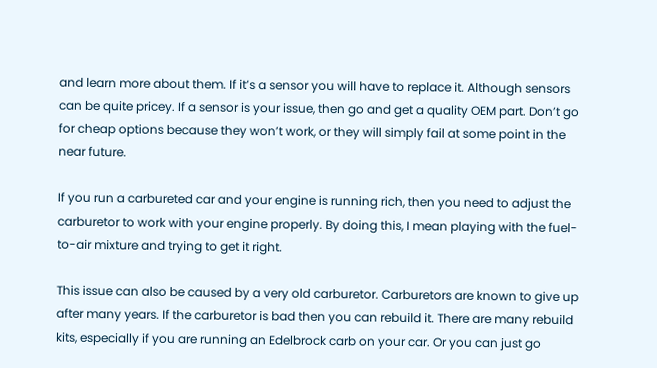and learn more about them. If it’s a sensor you will have to replace it. Although sensors can be quite pricey. If a sensor is your issue, then go and get a quality OEM part. Don’t go for cheap options because they won’t work, or they will simply fail at some point in the near future.

If you run a carbureted car and your engine is running rich, then you need to adjust the carburetor to work with your engine properly. By doing this, I mean playing with the fuel-to-air mixture and trying to get it right.

This issue can also be caused by a very old carburetor. Carburetors are known to give up after many years. If the carburetor is bad then you can rebuild it. There are many rebuild kits, especially if you are running an Edelbrock carb on your car. Or you can just go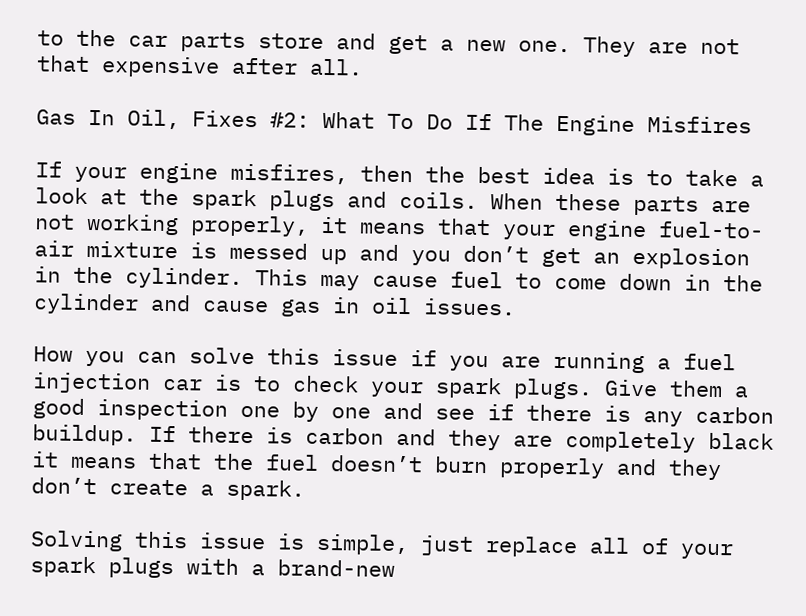to the car parts store and get a new one. They are not that expensive after all.

Gas In Oil, Fixes #2: What To Do If The Engine Misfires

If your engine misfires, then the best idea is to take a look at the spark plugs and coils. When these parts are not working properly, it means that your engine fuel-to-air mixture is messed up and you don’t get an explosion in the cylinder. This may cause fuel to come down in the cylinder and cause gas in oil issues.

How you can solve this issue if you are running a fuel injection car is to check your spark plugs. Give them a good inspection one by one and see if there is any carbon buildup. If there is carbon and they are completely black it means that the fuel doesn’t burn properly and they don’t create a spark.

Solving this issue is simple, just replace all of your spark plugs with a brand-new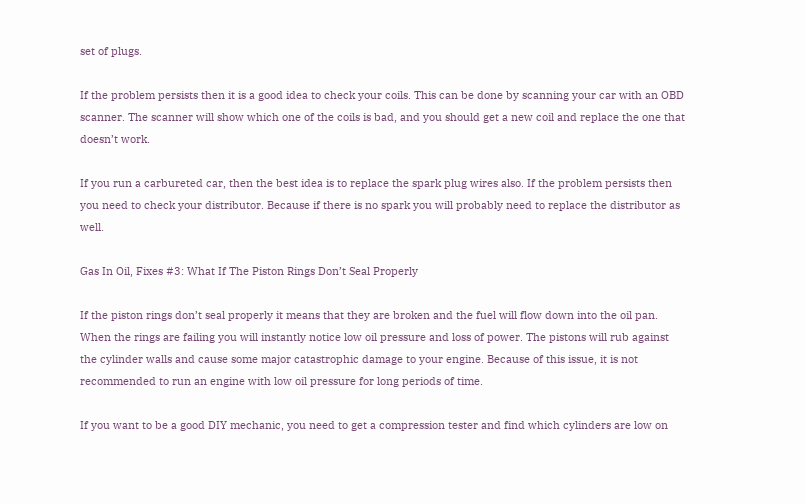set of plugs.

If the problem persists then it is a good idea to check your coils. This can be done by scanning your car with an OBD scanner. The scanner will show which one of the coils is bad, and you should get a new coil and replace the one that doesn’t work.

If you run a carbureted car, then the best idea is to replace the spark plug wires also. If the problem persists then you need to check your distributor. Because if there is no spark you will probably need to replace the distributor as well.

Gas In Oil, Fixes #3: What If The Piston Rings Don’t Seal Properly

If the piston rings don’t seal properly it means that they are broken and the fuel will flow down into the oil pan. When the rings are failing you will instantly notice low oil pressure and loss of power. The pistons will rub against the cylinder walls and cause some major catastrophic damage to your engine. Because of this issue, it is not recommended to run an engine with low oil pressure for long periods of time.

If you want to be a good DIY mechanic, you need to get a compression tester and find which cylinders are low on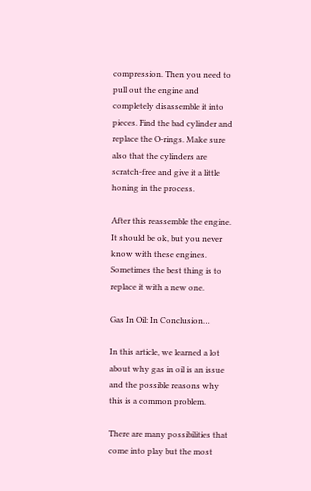compression. Then you need to pull out the engine and completely disassemble it into pieces. Find the bad cylinder and replace the O-rings. Make sure also that the cylinders are scratch-free and give it a little honing in the process.

After this reassemble the engine. It should be ok, but you never know with these engines. Sometimes the best thing is to replace it with a new one.

Gas In Oil: In Conclusion…

In this article, we learned a lot about why gas in oil is an issue and the possible reasons why this is a common problem.

There are many possibilities that come into play but the most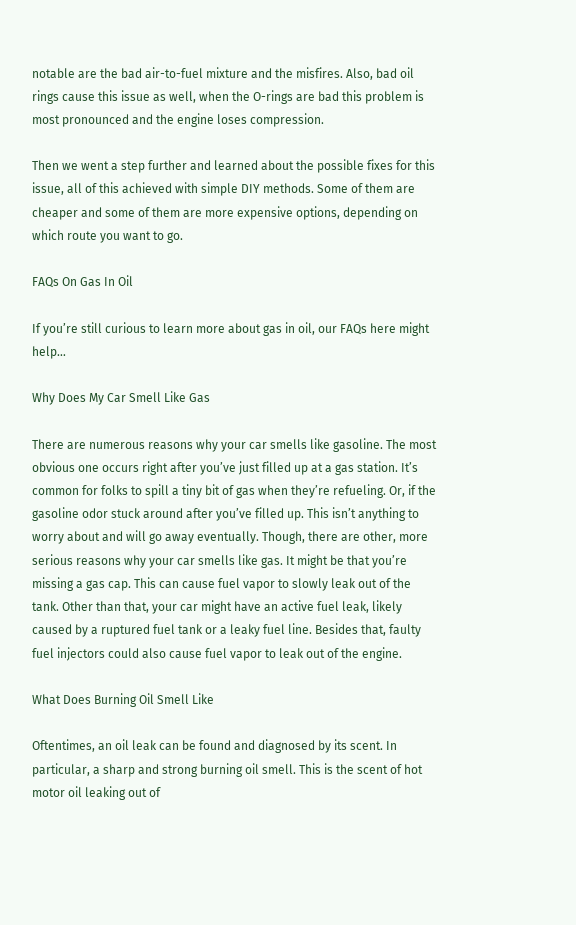notable are the bad air-to-fuel mixture and the misfires. Also, bad oil rings cause this issue as well, when the O-rings are bad this problem is most pronounced and the engine loses compression.

Then we went a step further and learned about the possible fixes for this issue, all of this achieved with simple DIY methods. Some of them are cheaper and some of them are more expensive options, depending on which route you want to go.

FAQs On Gas In Oil

If you’re still curious to learn more about gas in oil, our FAQs here might help…

Why Does My Car Smell Like Gas

There are numerous reasons why your car smells like gasoline. The most obvious one occurs right after you’ve just filled up at a gas station. It’s common for folks to spill a tiny bit of gas when they’re refueling. Or, if the gasoline odor stuck around after you’ve filled up. This isn’t anything to worry about and will go away eventually. Though, there are other, more serious reasons why your car smells like gas. It might be that you’re missing a gas cap. This can cause fuel vapor to slowly leak out of the tank. Other than that, your car might have an active fuel leak, likely caused by a ruptured fuel tank or a leaky fuel line. Besides that, faulty fuel injectors could also cause fuel vapor to leak out of the engine.

What Does Burning Oil Smell Like

Oftentimes, an oil leak can be found and diagnosed by its scent. In particular, a sharp and strong burning oil smell. This is the scent of hot motor oil leaking out of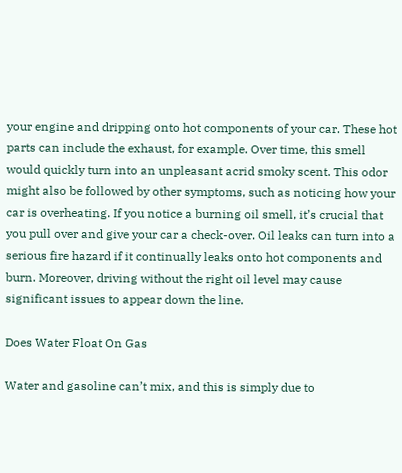your engine and dripping onto hot components of your car. These hot parts can include the exhaust, for example. Over time, this smell would quickly turn into an unpleasant acrid smoky scent. This odor might also be followed by other symptoms, such as noticing how your car is overheating. If you notice a burning oil smell, it’s crucial that you pull over and give your car a check-over. Oil leaks can turn into a serious fire hazard if it continually leaks onto hot components and burn. Moreover, driving without the right oil level may cause significant issues to appear down the line.

Does Water Float On Gas

Water and gasoline can’t mix, and this is simply due to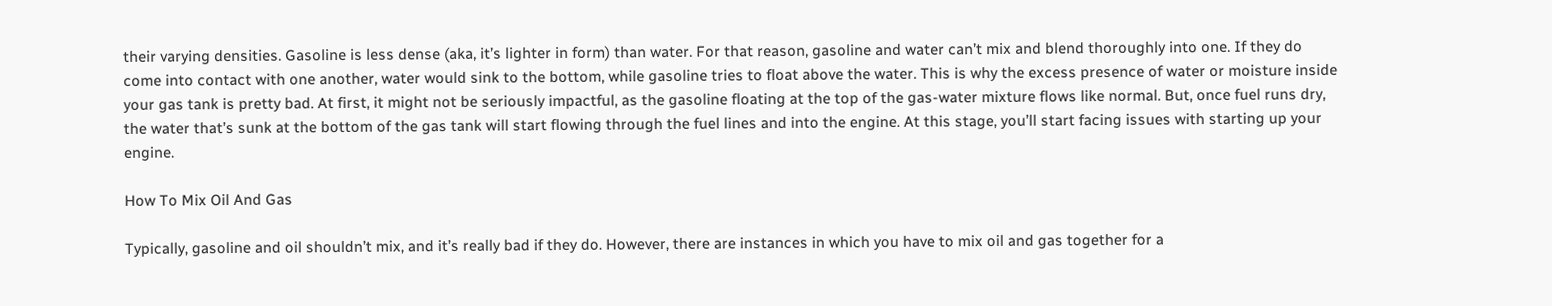their varying densities. Gasoline is less dense (aka, it’s lighter in form) than water. For that reason, gasoline and water can’t mix and blend thoroughly into one. If they do come into contact with one another, water would sink to the bottom, while gasoline tries to float above the water. This is why the excess presence of water or moisture inside your gas tank is pretty bad. At first, it might not be seriously impactful, as the gasoline floating at the top of the gas-water mixture flows like normal. But, once fuel runs dry, the water that’s sunk at the bottom of the gas tank will start flowing through the fuel lines and into the engine. At this stage, you’ll start facing issues with starting up your engine.

How To Mix Oil And Gas

Typically, gasoline and oil shouldn’t mix, and it’s really bad if they do. However, there are instances in which you have to mix oil and gas together for a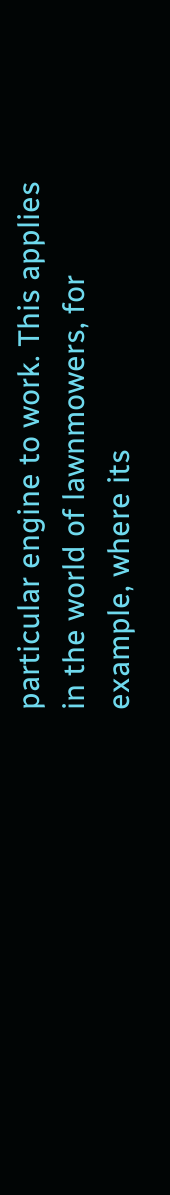particular engine to work. This applies in the world of lawnmowers, for example, where its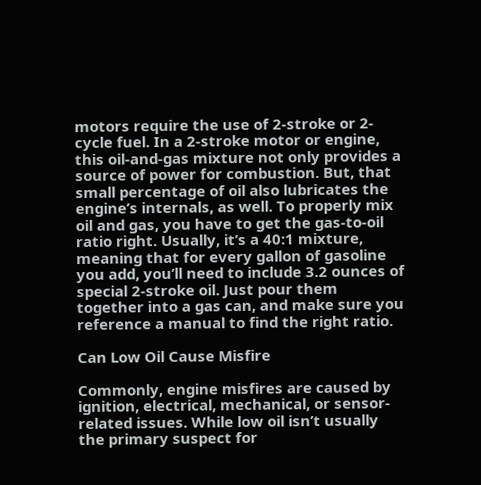motors require the use of 2-stroke or 2-cycle fuel. In a 2-stroke motor or engine, this oil-and-gas mixture not only provides a source of power for combustion. But, that small percentage of oil also lubricates the engine’s internals, as well. To properly mix oil and gas, you have to get the gas-to-oil ratio right. Usually, it’s a 40:1 mixture, meaning that for every gallon of gasoline you add, you’ll need to include 3.2 ounces of special 2-stroke oil. Just pour them together into a gas can, and make sure you reference a manual to find the right ratio.

Can Low Oil Cause Misfire

Commonly, engine misfires are caused by ignition, electrical, mechanical, or sensor-related issues. While low oil isn’t usually the primary suspect for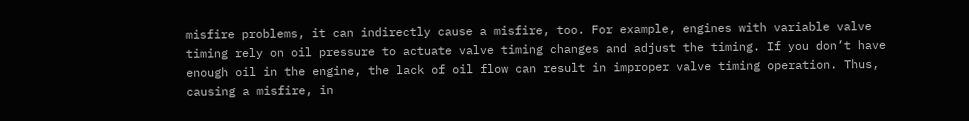misfire problems, it can indirectly cause a misfire, too. For example, engines with variable valve timing rely on oil pressure to actuate valve timing changes and adjust the timing. If you don’t have enough oil in the engine, the lack of oil flow can result in improper valve timing operation. Thus, causing a misfire, in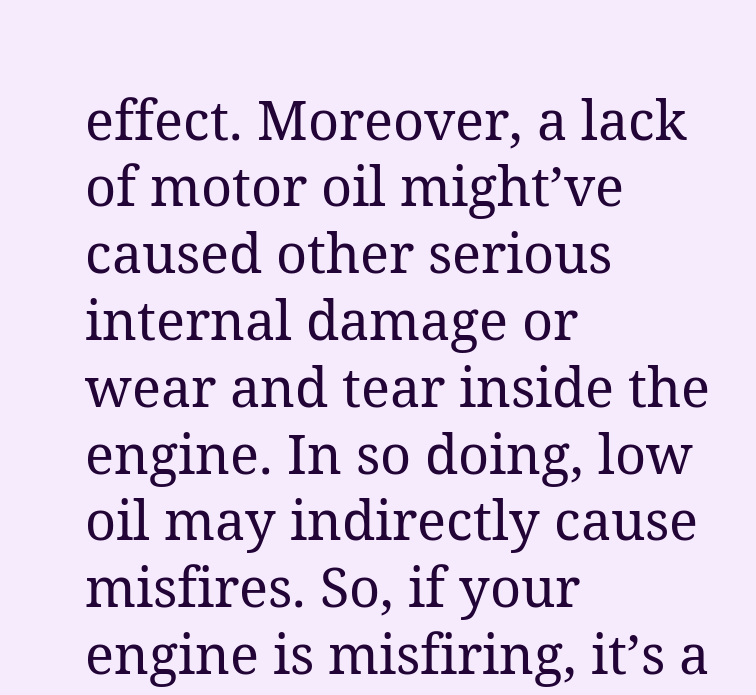effect. Moreover, a lack of motor oil might’ve caused other serious internal damage or wear and tear inside the engine. In so doing, low oil may indirectly cause misfires. So, if your engine is misfiring, it’s a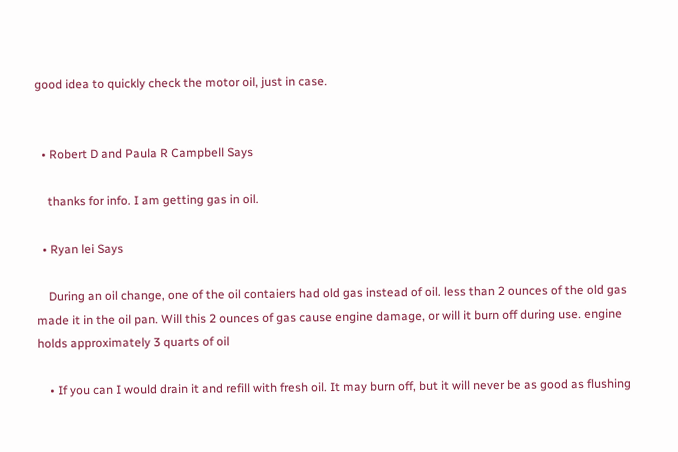good idea to quickly check the motor oil, just in case.


  • Robert D and Paula R Campbell Says

    thanks for info. I am getting gas in oil.

  • Ryan lei Says

    During an oil change, one of the oil contaiers had old gas instead of oil. less than 2 ounces of the old gas made it in the oil pan. Will this 2 ounces of gas cause engine damage, or will it burn off during use. engine holds approximately 3 quarts of oil

    • If you can I would drain it and refill with fresh oil. It may burn off, but it will never be as good as flushing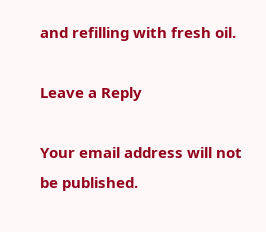and refilling with fresh oil.

Leave a Reply

Your email address will not be published.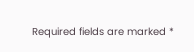Required fields are marked *